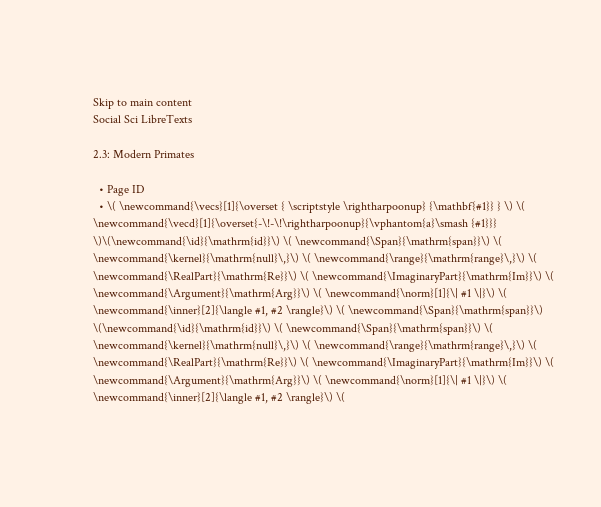Skip to main content
Social Sci LibreTexts

2.3: Modern Primates

  • Page ID
  • \( \newcommand{\vecs}[1]{\overset { \scriptstyle \rightharpoonup} {\mathbf{#1}} } \) \( \newcommand{\vecd}[1]{\overset{-\!-\!\rightharpoonup}{\vphantom{a}\smash {#1}}} \)\(\newcommand{\id}{\mathrm{id}}\) \( \newcommand{\Span}{\mathrm{span}}\) \( \newcommand{\kernel}{\mathrm{null}\,}\) \( \newcommand{\range}{\mathrm{range}\,}\) \( \newcommand{\RealPart}{\mathrm{Re}}\) \( \newcommand{\ImaginaryPart}{\mathrm{Im}}\) \( \newcommand{\Argument}{\mathrm{Arg}}\) \( \newcommand{\norm}[1]{\| #1 \|}\) \( \newcommand{\inner}[2]{\langle #1, #2 \rangle}\) \( \newcommand{\Span}{\mathrm{span}}\) \(\newcommand{\id}{\mathrm{id}}\) \( \newcommand{\Span}{\mathrm{span}}\) \( \newcommand{\kernel}{\mathrm{null}\,}\) \( \newcommand{\range}{\mathrm{range}\,}\) \( \newcommand{\RealPart}{\mathrm{Re}}\) \( \newcommand{\ImaginaryPart}{\mathrm{Im}}\) \( \newcommand{\Argument}{\mathrm{Arg}}\) \( \newcommand{\norm}[1]{\| #1 \|}\) \( \newcommand{\inner}[2]{\langle #1, #2 \rangle}\) \(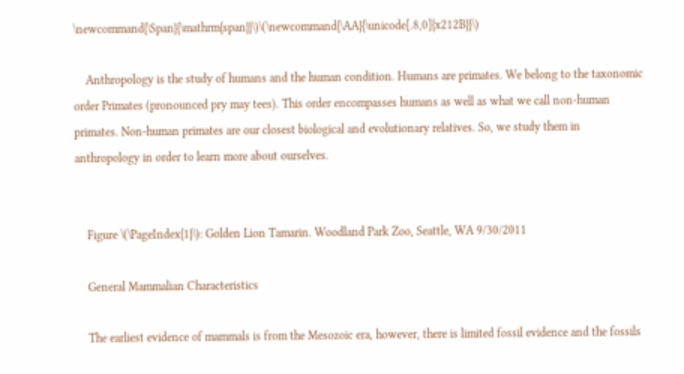\newcommand{\Span}{\mathrm{span}}\)\(\newcommand{\AA}{\unicode[.8,0]{x212B}}\)

    Anthropology is the study of humans and the human condition. Humans are primates. We belong to the taxonomic order Primates (pronounced pry may tees). This order encompasses humans as well as what we call non-human primates. Non-human primates are our closest biological and evolutionary relatives. So, we study them in anthropology in order to learn more about ourselves.


    Figure \(\PageIndex{1}\): Golden Lion Tamarin. Woodland Park Zoo, Seattle, WA 9/30/2011

    General Mammalian Characteristics

    The earliest evidence of mammals is from the Mesozoic era, however, there is limited fossil evidence and the fossils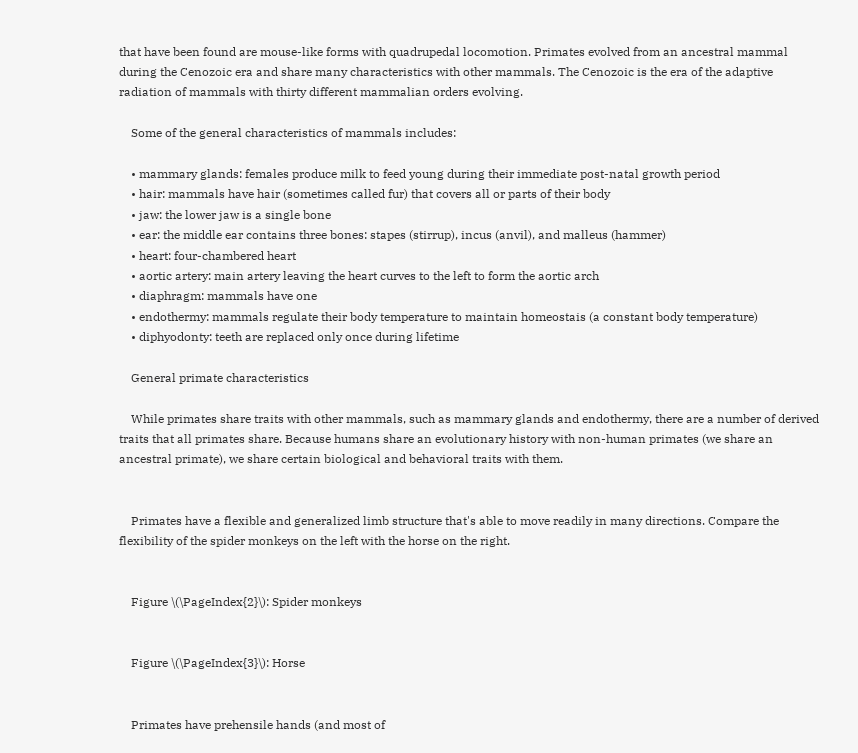that have been found are mouse-like forms with quadrupedal locomotion. Primates evolved from an ancestral mammal during the Cenozoic era and share many characteristics with other mammals. The Cenozoic is the era of the adaptive radiation of mammals with thirty different mammalian orders evolving.

    Some of the general characteristics of mammals includes:

    • mammary glands: females produce milk to feed young during their immediate post-natal growth period
    • hair: mammals have hair (sometimes called fur) that covers all or parts of their body
    • jaw: the lower jaw is a single bone
    • ear: the middle ear contains three bones: stapes (stirrup), incus (anvil), and malleus (hammer)
    • heart: four-chambered heart
    • aortic artery: main artery leaving the heart curves to the left to form the aortic arch
    • diaphragm: mammals have one
    • endothermy: mammals regulate their body temperature to maintain homeostais (a constant body temperature)
    • diphyodonty: teeth are replaced only once during lifetime

    General primate characteristics

    While primates share traits with other mammals, such as mammary glands and endothermy, there are a number of derived traits that all primates share. Because humans share an evolutionary history with non-human primates (we share an ancestral primate), we share certain biological and behavioral traits with them.


    Primates have a flexible and generalized limb structure that's able to move readily in many directions. Compare the flexibility of the spider monkeys on the left with the horse on the right.


    Figure \(\PageIndex{2}\): Spider monkeys


    Figure \(\PageIndex{3}\): Horse


    Primates have prehensile hands (and most of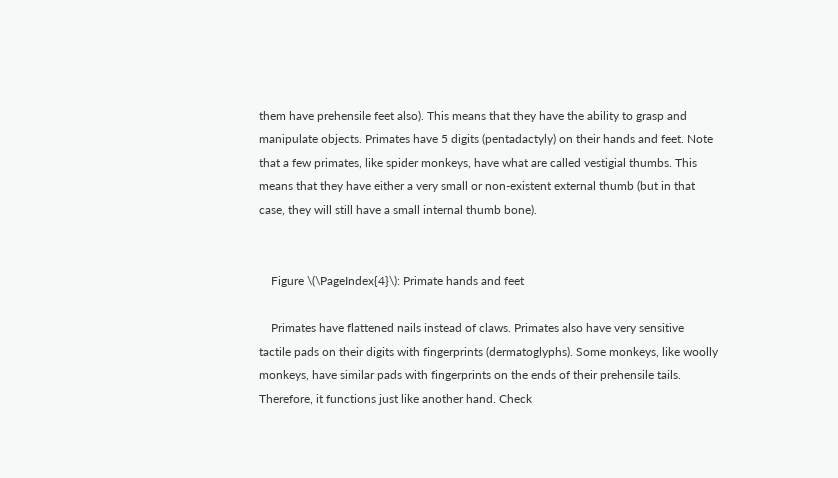them have prehensile feet also). This means that they have the ability to grasp and manipulate objects. Primates have 5 digits (pentadactyly) on their hands and feet. Note that a few primates, like spider monkeys, have what are called vestigial thumbs. This means that they have either a very small or non-existent external thumb (but in that case, they will still have a small internal thumb bone).


    Figure \(\PageIndex{4}\): Primate hands and feet

    Primates have flattened nails instead of claws. Primates also have very sensitive tactile pads on their digits with fingerprints (dermatoglyphs). Some monkeys, like woolly monkeys, have similar pads with fingerprints on the ends of their prehensile tails. Therefore, it functions just like another hand. Check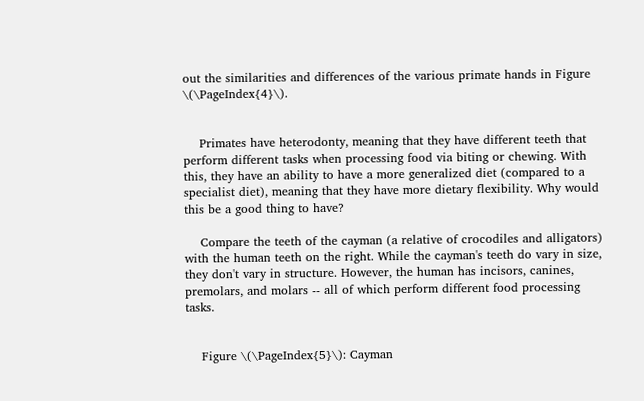out the similarities and differences of the various primate hands in Figure \(\PageIndex{4}\).


    Primates have heterodonty, meaning that they have different teeth that perform different tasks when processing food via biting or chewing. With this, they have an ability to have a more generalized diet (compared to a specialist diet), meaning that they have more dietary flexibility. Why would this be a good thing to have?

    Compare the teeth of the cayman (a relative of crocodiles and alligators) with the human teeth on the right. While the cayman's teeth do vary in size, they don't vary in structure. However, the human has incisors, canines, premolars, and molars -- all of which perform different food processing tasks.


    Figure \(\PageIndex{5}\): Cayman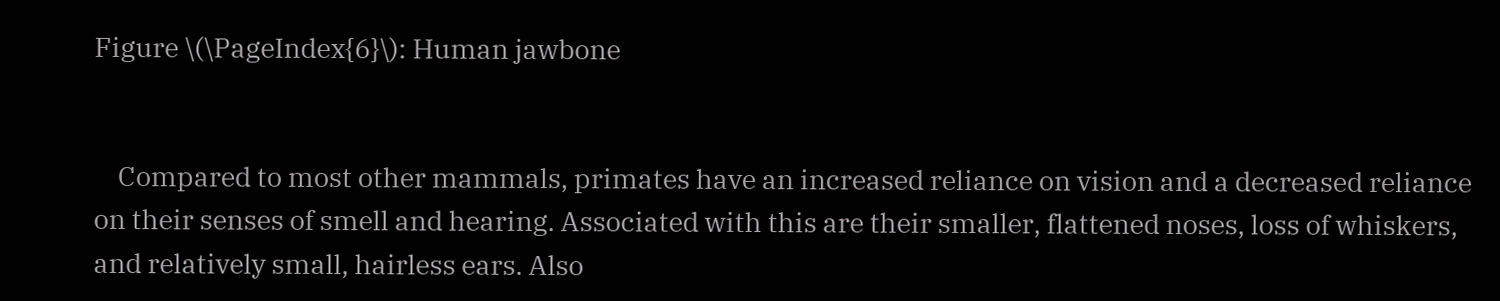Figure \(\PageIndex{6}\): Human jawbone


    Compared to most other mammals, primates have an increased reliance on vision and a decreased reliance on their senses of smell and hearing. Associated with this are their smaller, flattened noses, loss of whiskers, and relatively small, hairless ears. Also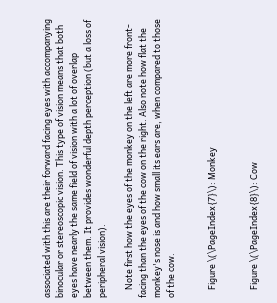associated with this are their forward facing eyes with accompanying binocular or stereoscopic vision. This type of vision means that both eyes have nearly the same field of vision with a lot of overlap between them. It provides wonderful depth perception (but a loss of peripheral vision).

    Note first how the eyes of the monkey on the left are more front-facing than the eyes of the cow on the right. Also note how flat the monkey's nose is and how small its ears are, when compared to those of the cow.


    Figure \(\PageIndex{7}\): Monkey


    Figure \(\PageIndex{8}\): Cow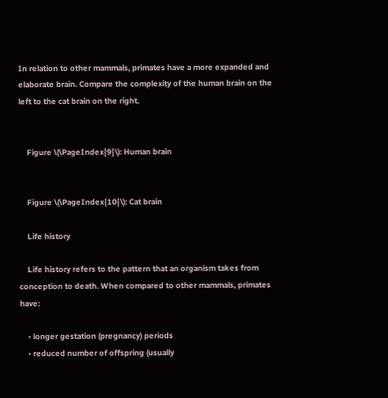In relation to other mammals, primates have a more expanded and elaborate brain. Compare the complexity of the human brain on the left to the cat brain on the right.


    Figure \(\PageIndex{9}\): Human brain


    Figure \(\PageIndex{10}\): Cat brain

    Life history

    Life history refers to the pattern that an organism takes from conception to death. When compared to other mammals, primates have:

    • longer gestation (pregnancy) periods
    • reduced number of offspring (usually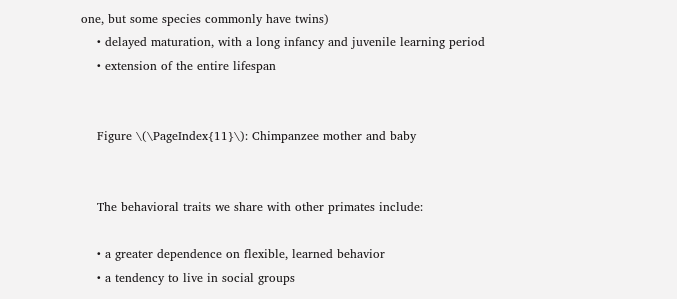one, but some species commonly have twins)
    • delayed maturation, with a long infancy and juvenile learning period
    • extension of the entire lifespan


    Figure \(\PageIndex{11}\): Chimpanzee mother and baby


    The behavioral traits we share with other primates include:

    • a greater dependence on flexible, learned behavior
    • a tendency to live in social groups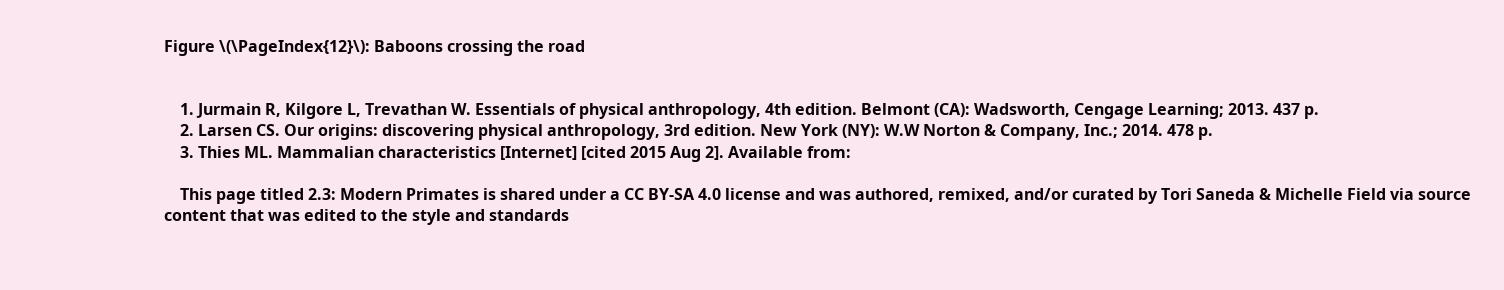Figure \(\PageIndex{12}\): Baboons crossing the road


    1. Jurmain R, Kilgore L, Trevathan W. Essentials of physical anthropology, 4th edition. Belmont (CA): Wadsworth, Cengage Learning; 2013. 437 p.
    2. Larsen CS. Our origins: discovering physical anthropology, 3rd edition. New York (NY): W.W Norton & Company, Inc.; 2014. 478 p.
    3. Thies ML. Mammalian characteristics [Internet] [cited 2015 Aug 2]. Available from:

    This page titled 2.3: Modern Primates is shared under a CC BY-SA 4.0 license and was authored, remixed, and/or curated by Tori Saneda & Michelle Field via source content that was edited to the style and standards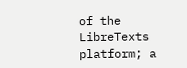of the LibreTexts platform; a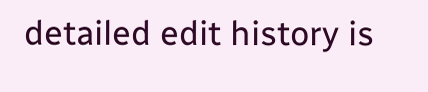detailed edit history is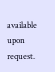available upon request.